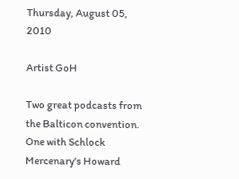Thursday, August 05, 2010

Artist GoH

Two great podcasts from the Balticon convention. One with Schlock Mercenary's Howard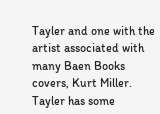Tayler and one with the artist associated with many Baen Books covers, Kurt Miller. Tayler has some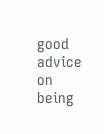good advice on being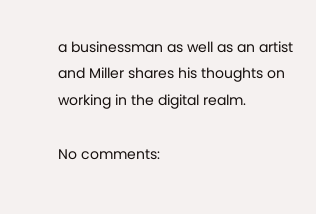a businessman as well as an artist and Miller shares his thoughts on working in the digital realm.

No comments: